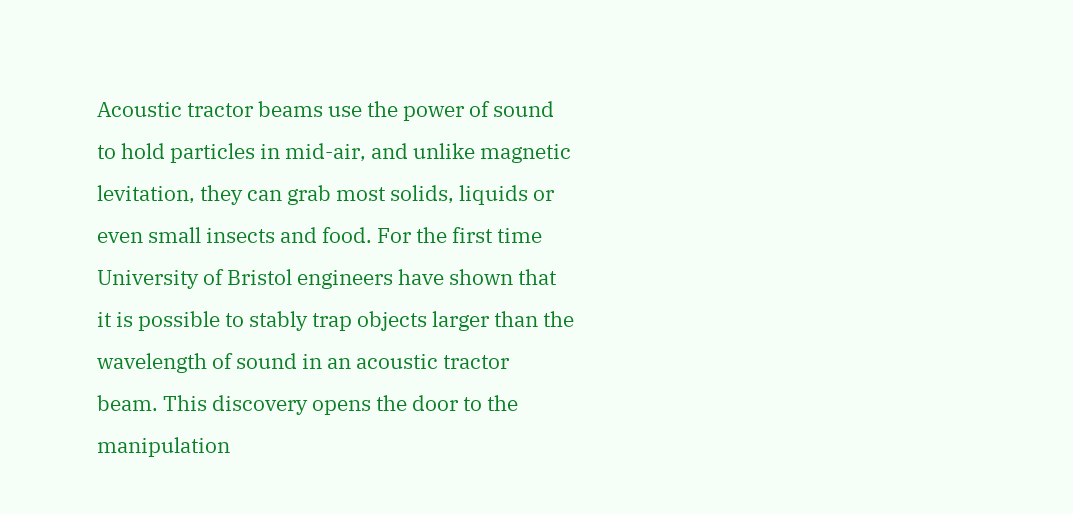Acoustic tractor beams use the power of sound to hold particles in mid-air, and unlike magnetic levitation, they can grab most solids, liquids or even small insects and food. For the first time University of Bristol engineers have shown that it is possible to stably trap objects larger than the wavelength of sound in an acoustic tractor beam. This discovery opens the door to the manipulation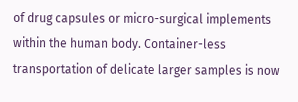of drug capsules or micro-surgical implements within the human body. Container-less transportation of delicate larger samples is now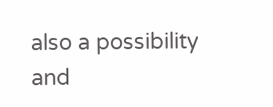also a possibility and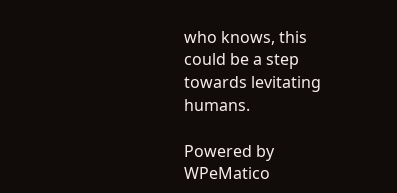who knows, this could be a step towards levitating humans.

Powered by WPeMatico